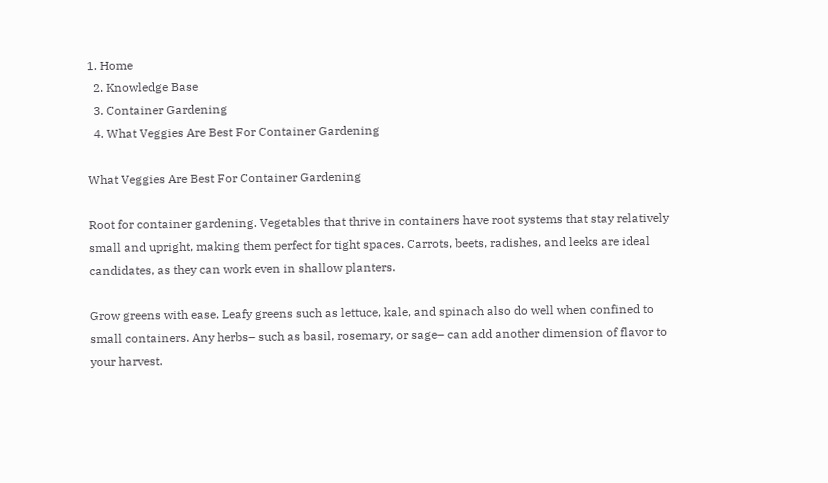1. Home
  2. Knowledge Base
  3. Container Gardening
  4. What Veggies Are Best For Container Gardening

What Veggies Are Best For Container Gardening

Root for container gardening. Vegetables that thrive in containers have root systems that stay relatively small and upright, making them perfect for tight spaces. Carrots, beets, radishes, and leeks are ideal candidates, as they can work even in shallow planters.

Grow greens with ease. Leafy greens such as lettuce, kale, and spinach also do well when confined to small containers. Any herbs– such as basil, rosemary, or sage– can add another dimension of flavor to your harvest.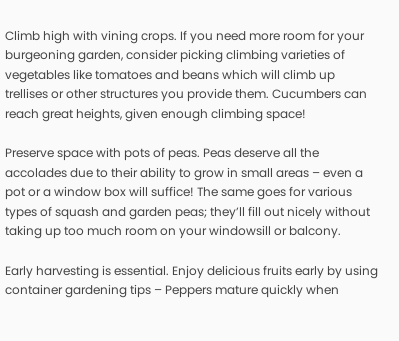Climb high with vining crops. If you need more room for your burgeoning garden, consider picking climbing varieties of vegetables like tomatoes and beans which will climb up trellises or other structures you provide them. Cucumbers can reach great heights, given enough climbing space!

Preserve space with pots of peas. Peas deserve all the accolades due to their ability to grow in small areas – even a pot or a window box will suffice! The same goes for various types of squash and garden peas; they’ll fill out nicely without taking up too much room on your windowsill or balcony.

Early harvesting is essential. Enjoy delicious fruits early by using container gardening tips – Peppers mature quickly when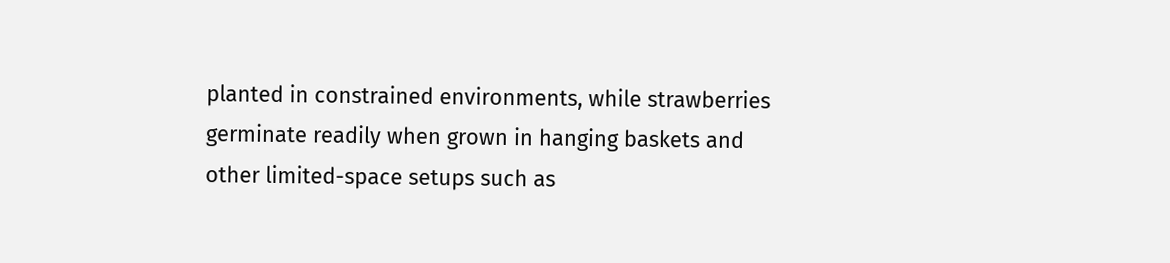planted in constrained environments, while strawberries germinate readily when grown in hanging baskets and other limited-space setups such as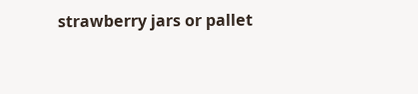strawberry jars or pallet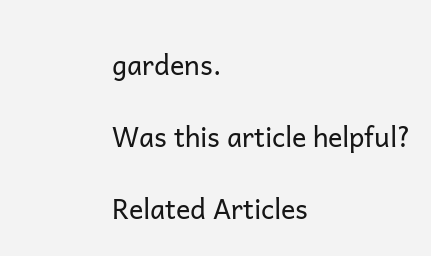gardens.

Was this article helpful?

Related Articles